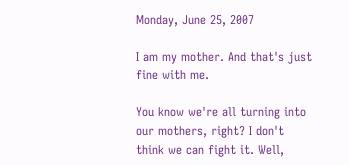Monday, June 25, 2007

I am my mother. And that's just fine with me.

You know we're all turning into our mothers, right? I don't think we can fight it. Well,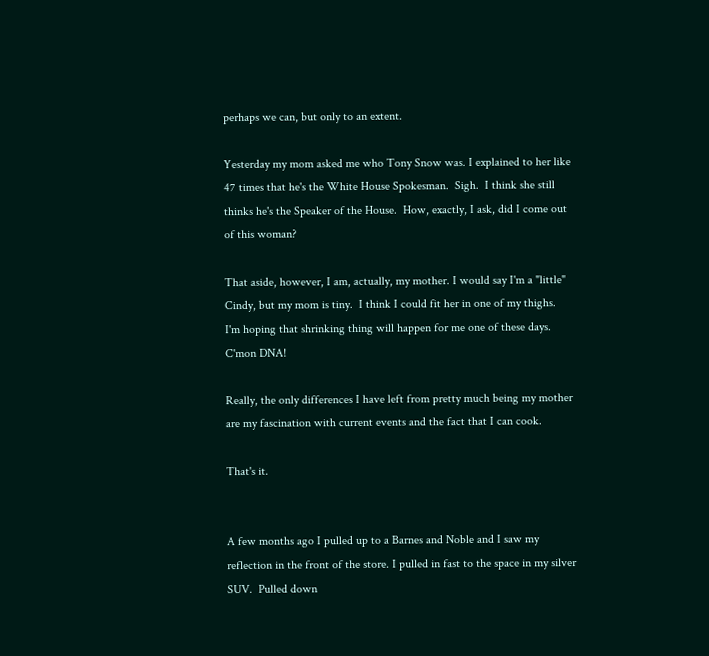perhaps we can, but only to an extent.

Yesterday my mom asked me who Tony Snow was. I explained to her like 47 times that he's the White House Spokesman.  Sigh.  I think she still thinks he's the Speaker of the House.  How, exactly, I ask, did I come out of this woman?

That aside, however, I am, actually, my mother. I would say I'm a "little" Cindy, but my mom is tiny.  I think I could fit her in one of my thighs.  I'm hoping that shrinking thing will happen for me one of these days. C'mon DNA!

Really, the only differences I have left from pretty much being my mother are my fascination with current events and the fact that I can cook.

That's it.


A few months ago I pulled up to a Barnes and Noble and I saw my reflection in the front of the store. I pulled in fast to the space in my silver SUV.  Pulled down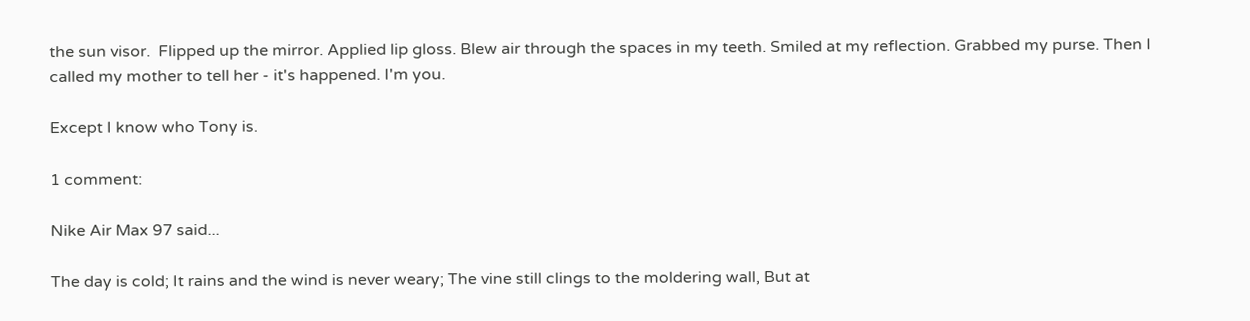the sun visor.  Flipped up the mirror. Applied lip gloss. Blew air through the spaces in my teeth. Smiled at my reflection. Grabbed my purse. Then I called my mother to tell her - it's happened. I'm you.

Except I know who Tony is.

1 comment:

Nike Air Max 97 said...

The day is cold; It rains and the wind is never weary; The vine still clings to the moldering wall, But at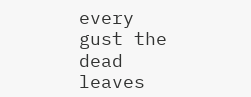every gust the dead leaves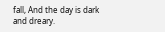fall, And the day is dark and dreary.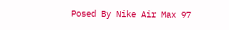Posed By Nike Air Max 97